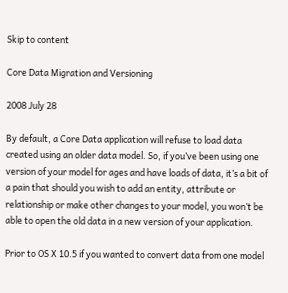Skip to content

Core Data Migration and Versioning

2008 July 28

By default, a Core Data application will refuse to load data created using an older data model. So, if you’ve been using one version of your model for ages and have loads of data, it’s a bit of a pain that should you wish to add an entity, attribute or relationship or make other changes to your model, you won’t be able to open the old data in a new version of your application.

Prior to OS X 10.5 if you wanted to convert data from one model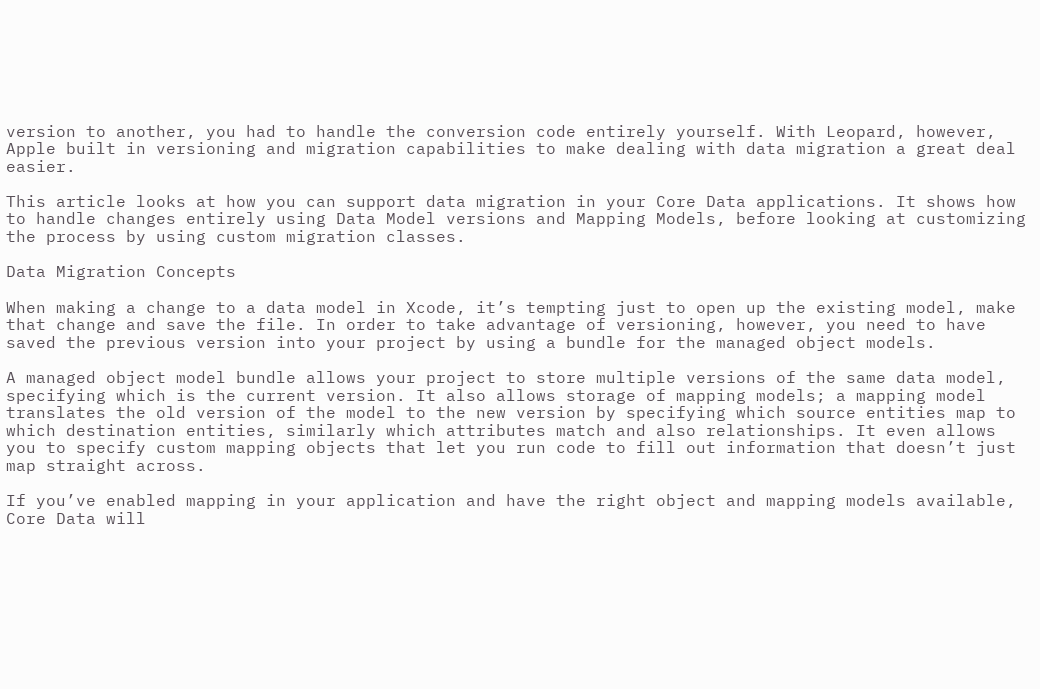version to another, you had to handle the conversion code entirely yourself. With Leopard, however, Apple built in versioning and migration capabilities to make dealing with data migration a great deal easier.

This article looks at how you can support data migration in your Core Data applications. It shows how to handle changes entirely using Data Model versions and Mapping Models, before looking at customizing the process by using custom migration classes.

Data Migration Concepts

When making a change to a data model in Xcode, it’s tempting just to open up the existing model, make that change and save the file. In order to take advantage of versioning, however, you need to have saved the previous version into your project by using a bundle for the managed object models.

A managed object model bundle allows your project to store multiple versions of the same data model, specifying which is the current version. It also allows storage of mapping models; a mapping model translates the old version of the model to the new version by specifying which source entities map to which destination entities, similarly which attributes match and also relationships. It even allows you to specify custom mapping objects that let you run code to fill out information that doesn’t just map straight across.

If you’ve enabled mapping in your application and have the right object and mapping models available, Core Data will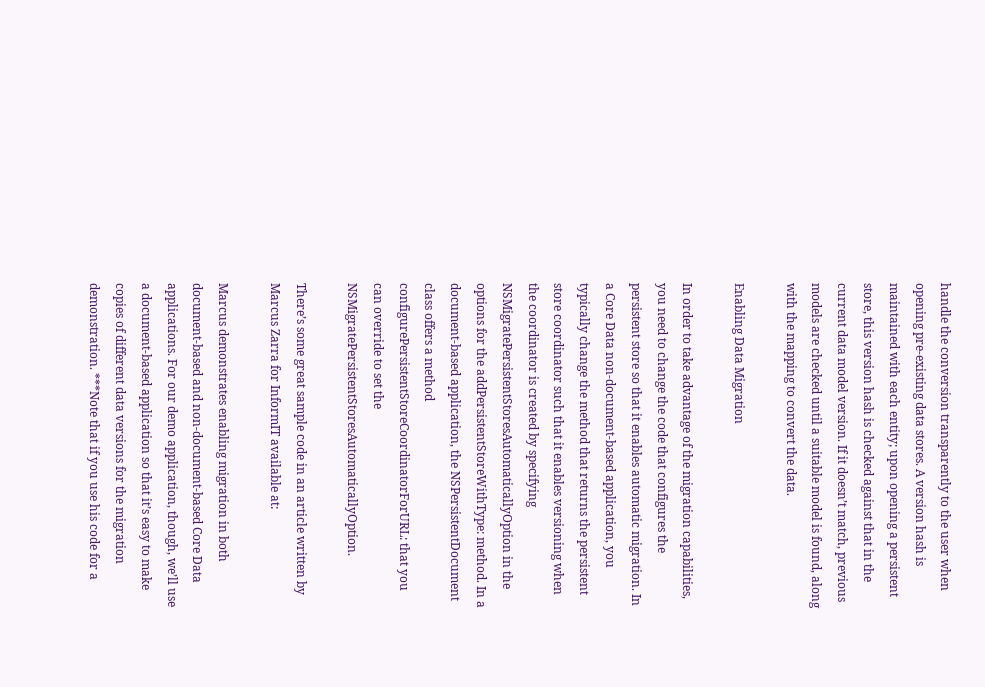handle the conversion transparently to the user when opening pre-existing data stores. A version hash is maintained with each entity; upon opening a persistent store, this version hash is checked against that in the current data model version. If it doesn’t match, previous models are checked until a suitable model is found, along with the mapping to convert the data.

Enabling Data Migration

In order to take advantage of the migration capabilities, you need to change the code that configures the persistent store so that it enables automatic migration. In a Core Data non-document-based application, you typically change the method that returns the persistent store coordinator such that it enables versioning when the coordinator is created by specifying NSMigratePersistentStoresAutomaticallyOption in the options for the addPersistentStoreWithType: method. In a document-based application, the NSPersistentDocument class offers a method configurePersistentStoreCoordinatorForURL: that you can override to set the NSMigratePersistentStoresAutomaticallyOption.

There’s some great sample code in an article written by Marcus Zarra for InformIT available at:

Marcus demonstrates enabling migration in both document-based and non-document-based Core Data applications. For our demo application, though, we’ll use a document-based application so that it’s easy to make copies of different data versions for the migration demonstration. ***Note that if you use his code for a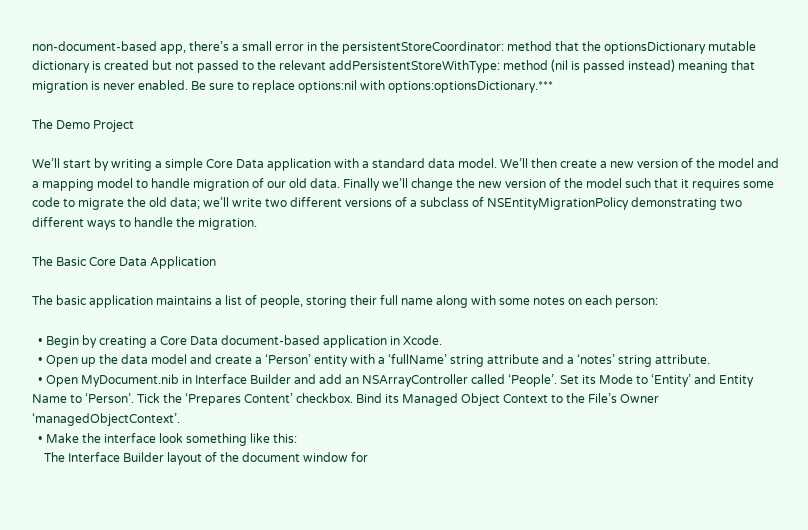non-document-based app, there’s a small error in the persistentStoreCoordinator: method that the optionsDictionary mutable dictionary is created but not passed to the relevant addPersistentStoreWithType: method (nil is passed instead) meaning that migration is never enabled. Be sure to replace options:nil with options:optionsDictionary.***

The Demo Project

We’ll start by writing a simple Core Data application with a standard data model. We’ll then create a new version of the model and a mapping model to handle migration of our old data. Finally we’ll change the new version of the model such that it requires some code to migrate the old data; we’ll write two different versions of a subclass of NSEntityMigrationPolicy demonstrating two different ways to handle the migration.

The Basic Core Data Application

The basic application maintains a list of people, storing their full name along with some notes on each person:

  • Begin by creating a Core Data document-based application in Xcode.
  • Open up the data model and create a ‘Person’ entity with a ‘fullName’ string attribute and a ‘notes’ string attribute.
  • Open MyDocument.nib in Interface Builder and add an NSArrayController called ‘People’. Set its Mode to ‘Entity’ and Entity Name to ‘Person’. Tick the ‘Prepares Content’ checkbox. Bind its Managed Object Context to the File’s Owner ‘managedObjectContext’.
  • Make the interface look something like this:
    The Interface Builder layout of the document window for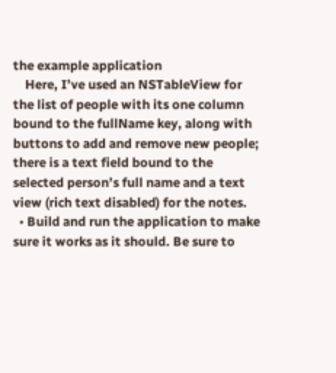the example application
    Here, I’ve used an NSTableView for the list of people with its one column bound to the fullName key, along with buttons to add and remove new people; there is a text field bound to the selected person’s full name and a text view (rich text disabled) for the notes.
  • Build and run the application to make sure it works as it should. Be sure to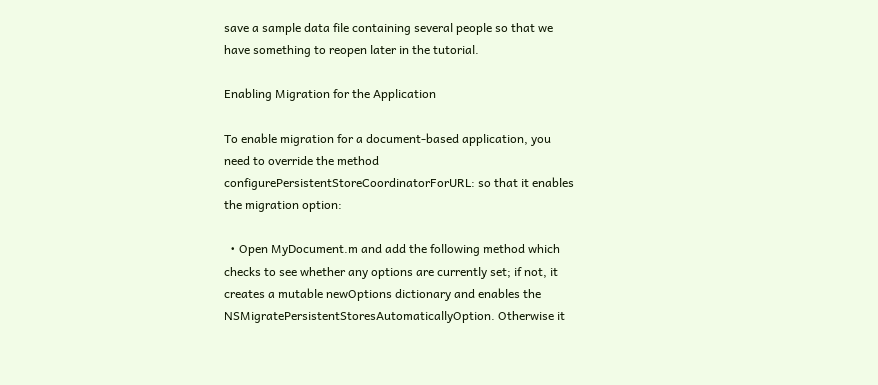save a sample data file containing several people so that we have something to reopen later in the tutorial.

Enabling Migration for the Application

To enable migration for a document-based application, you need to override the method configurePersistentStoreCoordinatorForURL: so that it enables the migration option:

  • Open MyDocument.m and add the following method which checks to see whether any options are currently set; if not, it creates a mutable newOptions dictionary and enables the NSMigratePersistentStoresAutomaticallyOption. Otherwise it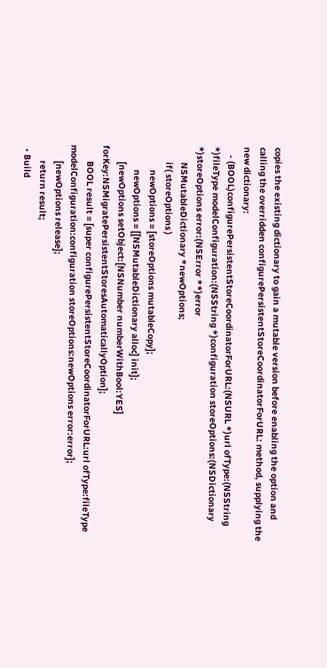copies the existing dictionary to gain a mutable version before enabling the option and calling the overridden configurePersistentStoreCoordinatorForURL: method, supplying the new dictionary:
    - (BOOL)configurePersistentStoreCoordinatorForURL:(NSURL *)url ofType:(NSString *)fileType modelConfiguration:(NSString *)configuration storeOptions:(NSDictionary *)storeOptions error:(NSError **)error
        NSMutableDictionary *newOptions;
        if( storeOptions )
            newOptions = [storeOptions mutableCopy];
            newOptions = [[NSMutableDictionary alloc] init];
        [newOptions setObject:[NSNumber numberWithBool:YES] forKey:NSMigratePersistentStoresAutomaticallyOption];
        BOOL result = [super configurePersistentStoreCoordinatorForURL:url ofType:fileType modelConfiguration:configuration storeOptions:newOptions error:error];
        [newOptions release];
        return result;
  • Build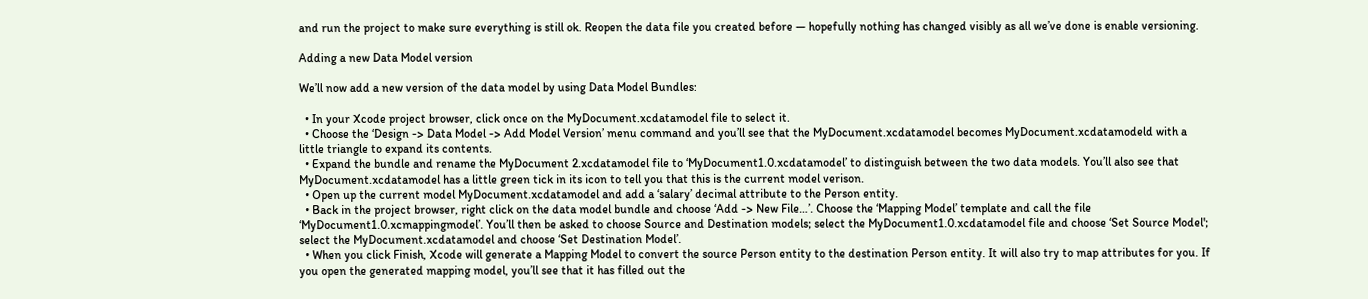and run the project to make sure everything is still ok. Reopen the data file you created before — hopefully nothing has changed visibly as all we’ve done is enable versioning.

Adding a new Data Model version

We’ll now add a new version of the data model by using Data Model Bundles:

  • In your Xcode project browser, click once on the MyDocument.xcdatamodel file to select it.
  • Choose the ‘Design -> Data Model -> Add Model Version’ menu command and you’ll see that the MyDocument.xcdatamodel becomes MyDocument.xcdatamodeld with a little triangle to expand its contents.
  • Expand the bundle and rename the MyDocument 2.xcdatamodel file to ‘MyDocument1.0.xcdatamodel’ to distinguish between the two data models. You’ll also see that MyDocument.xcdatamodel has a little green tick in its icon to tell you that this is the current model verison.
  • Open up the current model MyDocument.xcdatamodel and add a ‘salary’ decimal attribute to the Person entity.
  • Back in the project browser, right click on the data model bundle and choose ‘Add -> New File…’. Choose the ‘Mapping Model’ template and call the file ‘MyDocument1.0.xcmappingmodel’. You’ll then be asked to choose Source and Destination models; select the MyDocument1.0.xcdatamodel file and choose ‘Set Source Model'; select the MyDocument.xcdatamodel and choose ‘Set Destination Model’.
  • When you click Finish, Xcode will generate a Mapping Model to convert the source Person entity to the destination Person entity. It will also try to map attributes for you. If you open the generated mapping model, you’ll see that it has filled out the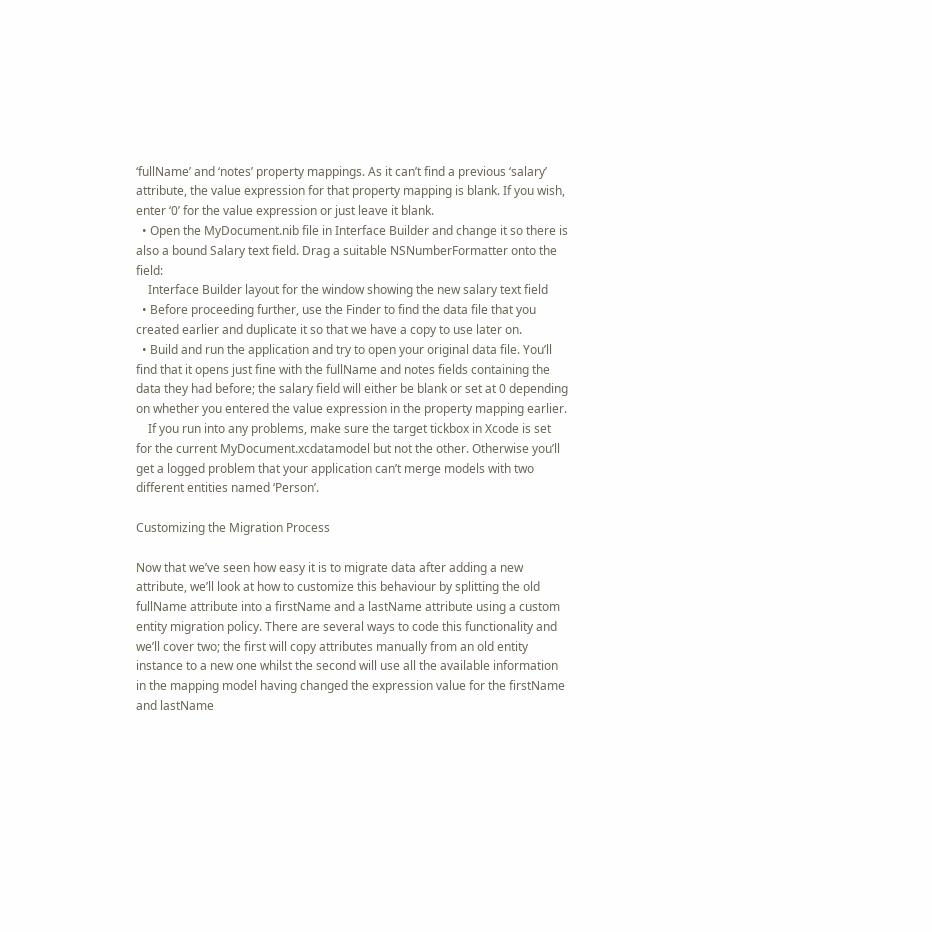‘fullName’ and ‘notes’ property mappings. As it can’t find a previous ‘salary’ attribute, the value expression for that property mapping is blank. If you wish, enter ‘0’ for the value expression or just leave it blank.
  • Open the MyDocument.nib file in Interface Builder and change it so there is also a bound Salary text field. Drag a suitable NSNumberFormatter onto the field:
    Interface Builder layout for the window showing the new salary text field
  • Before proceeding further, use the Finder to find the data file that you created earlier and duplicate it so that we have a copy to use later on.
  • Build and run the application and try to open your original data file. You’ll find that it opens just fine with the fullName and notes fields containing the data they had before; the salary field will either be blank or set at 0 depending on whether you entered the value expression in the property mapping earlier.
    If you run into any problems, make sure the target tickbox in Xcode is set for the current MyDocument.xcdatamodel but not the other. Otherwise you’ll get a logged problem that your application can’t merge models with two different entities named ‘Person’.

Customizing the Migration Process

Now that we’ve seen how easy it is to migrate data after adding a new attribute, we’ll look at how to customize this behaviour by splitting the old fullName attribute into a firstName and a lastName attribute using a custom entity migration policy. There are several ways to code this functionality and we’ll cover two; the first will copy attributes manually from an old entity instance to a new one whilst the second will use all the available information in the mapping model having changed the expression value for the firstName and lastName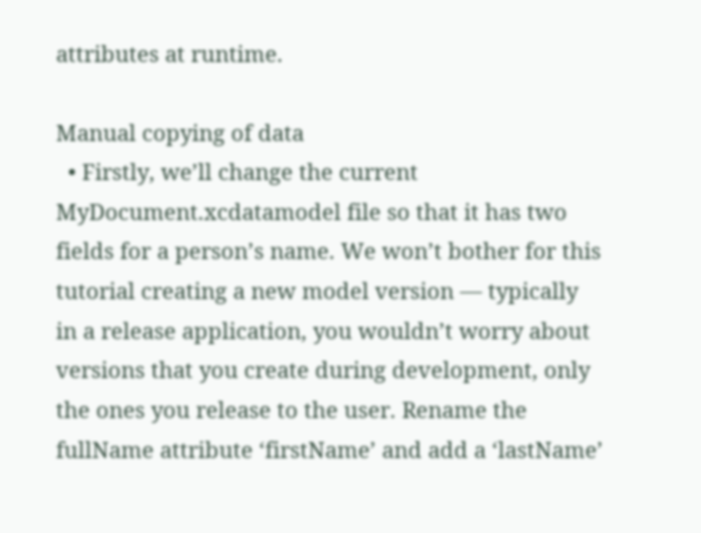attributes at runtime.

Manual copying of data
  • Firstly, we’ll change the current MyDocument.xcdatamodel file so that it has two fields for a person’s name. We won’t bother for this tutorial creating a new model version — typically in a release application, you wouldn’t worry about versions that you create during development, only the ones you release to the user. Rename the fullName attribute ‘firstName’ and add a ‘lastName’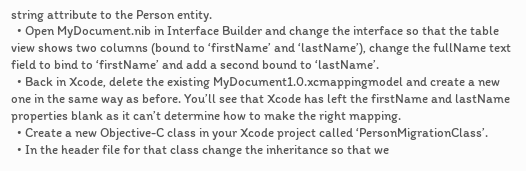string attribute to the Person entity.
  • Open MyDocument.nib in Interface Builder and change the interface so that the table view shows two columns (bound to ‘firstName’ and ‘lastName’), change the fullName text field to bind to ‘firstName’ and add a second bound to ‘lastName’.
  • Back in Xcode, delete the existing MyDocument1.0.xcmappingmodel and create a new one in the same way as before. You’ll see that Xcode has left the firstName and lastName properties blank as it can’t determine how to make the right mapping.
  • Create a new Objective-C class in your Xcode project called ‘PersonMigrationClass’.
  • In the header file for that class change the inheritance so that we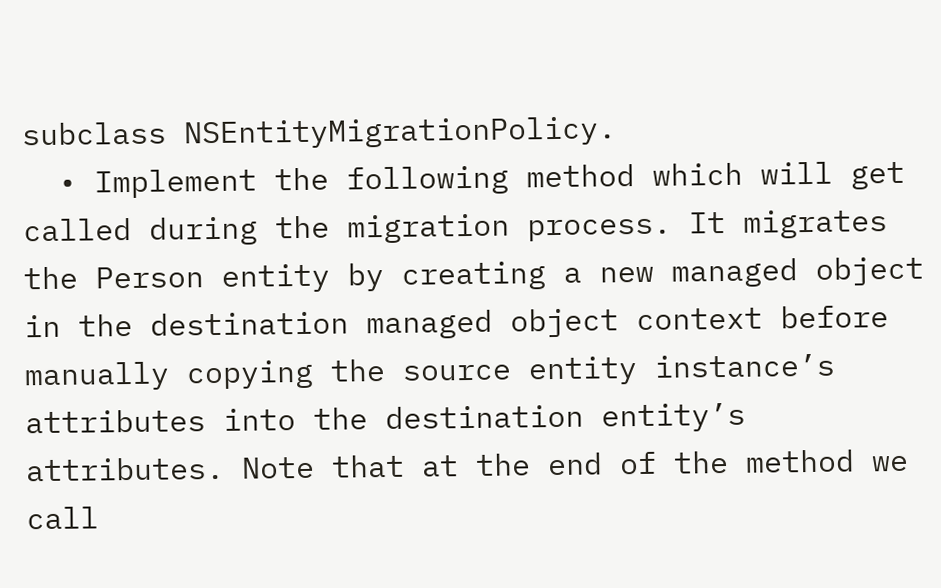subclass NSEntityMigrationPolicy.
  • Implement the following method which will get called during the migration process. It migrates the Person entity by creating a new managed object in the destination managed object context before manually copying the source entity instance’s attributes into the destination entity’s attributes. Note that at the end of the method we call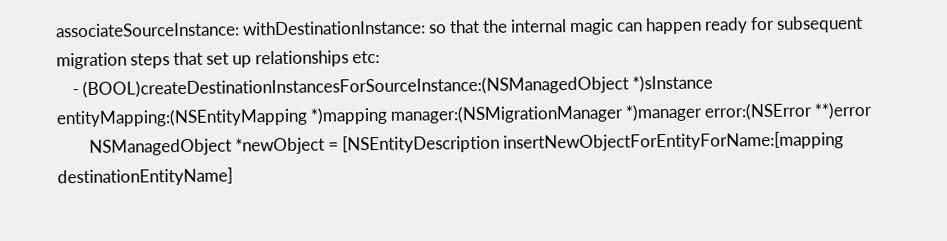associateSourceInstance: withDestinationInstance: so that the internal magic can happen ready for subsequent migration steps that set up relationships etc:
    - (BOOL)createDestinationInstancesForSourceInstance:(NSManagedObject *)sInstance entityMapping:(NSEntityMapping *)mapping manager:(NSMigrationManager *)manager error:(NSError **)error
        NSManagedObject *newObject = [NSEntityDescription insertNewObjectForEntityForName:[mapping destinationEntityName]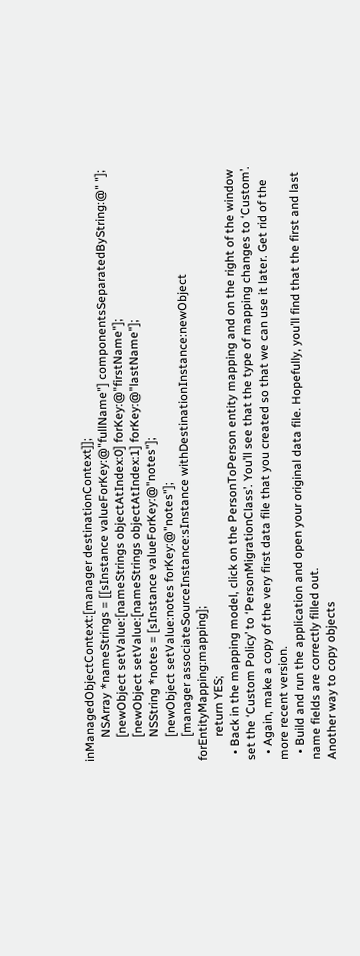inManagedObjectContext:[manager destinationContext]];
        NSArray *nameStrings = [[sInstance valueForKey:@"fullName"] componentsSeparatedByString:@" "];
        [newObject setValue:[nameStrings objectAtIndex:0] forKey:@"firstName"];
        [newObject setValue:[nameStrings objectAtIndex:1] forKey:@"lastName"];
        NSString *notes = [sInstance valueForKey:@"notes"];
        [newObject setValue:notes forKey:@"notes"];
        [manager associateSourceInstance:sInstance withDestinationInstance:newObject forEntityMapping:mapping];
        return YES;
  • Back in the mapping model, click on the PersonToPerson entity mapping and on the right of the window set the ‘Custom Policy’ to ‘PersonMigrationClass’. You’ll see that the type of mapping changes to ‘Custom’.
  • Again, make a copy of the very first data file that you created so that we can use it later. Get rid of the more recent version.
  • Build and run the application and open your original data file. Hopefully, you’ll find that the first and last name fields are correctly filled out.
Another way to copy objects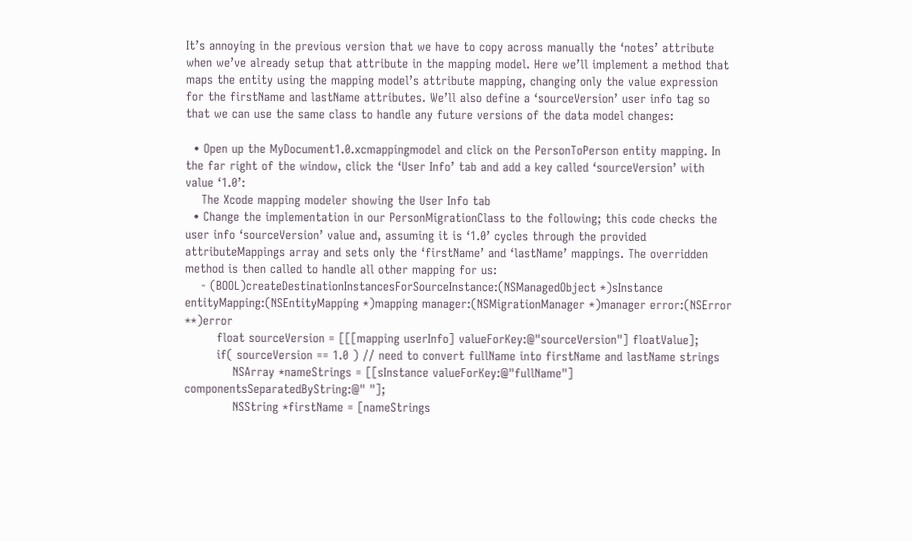It’s annoying in the previous version that we have to copy across manually the ‘notes’ attribute when we’ve already setup that attribute in the mapping model. Here we’ll implement a method that maps the entity using the mapping model’s attribute mapping, changing only the value expression for the firstName and lastName attributes. We’ll also define a ‘sourceVersion’ user info tag so that we can use the same class to handle any future versions of the data model changes:

  • Open up the MyDocument1.0.xcmappingmodel and click on the PersonToPerson entity mapping. In the far right of the window, click the ‘User Info’ tab and add a key called ‘sourceVersion’ with value ‘1.0’:
    The Xcode mapping modeler showing the User Info tab
  • Change the implementation in our PersonMigrationClass to the following; this code checks the user info ‘sourceVersion’ value and, assuming it is ‘1.0’ cycles through the provided attributeMappings array and sets only the ‘firstName’ and ‘lastName’ mappings. The overridden method is then called to handle all other mapping for us:
    - (BOOL)createDestinationInstancesForSourceInstance:(NSManagedObject *)sInstance entityMapping:(NSEntityMapping *)mapping manager:(NSMigrationManager *)manager error:(NSError **)error
        float sourceVersion = [[[mapping userInfo] valueForKey:@"sourceVersion"] floatValue];
        if( sourceVersion == 1.0 ) // need to convert fullName into firstName and lastName strings
            NSArray *nameStrings = [[sInstance valueForKey:@"fullName"] componentsSeparatedByString:@" "];
            NSString *firstName = [nameStrings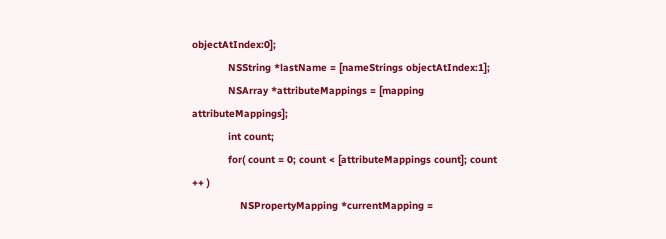objectAtIndex:0];
            NSString *lastName = [nameStrings objectAtIndex:1];
            NSArray *attributeMappings = [mapping attributeMappings];
            int count;
            for( count = 0; count < [attributeMappings count]; count ++ )
                NSPropertyMapping *currentMapping =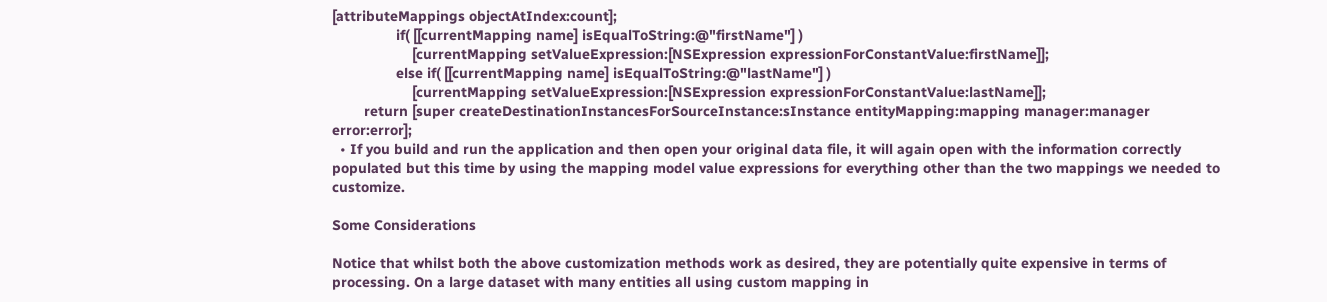[attributeMappings objectAtIndex:count];
                if( [[currentMapping name] isEqualToString:@"firstName"] )
                    [currentMapping setValueExpression:[NSExpression expressionForConstantValue:firstName]];
                else if( [[currentMapping name] isEqualToString:@"lastName"] )
                    [currentMapping setValueExpression:[NSExpression expressionForConstantValue:lastName]];
        return [super createDestinationInstancesForSourceInstance:sInstance entityMapping:mapping manager:manager error:error];
  • If you build and run the application and then open your original data file, it will again open with the information correctly populated but this time by using the mapping model value expressions for everything other than the two mappings we needed to customize.

Some Considerations

Notice that whilst both the above customization methods work as desired, they are potentially quite expensive in terms of processing. On a large dataset with many entities all using custom mapping in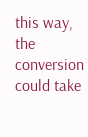this way, the conversion could take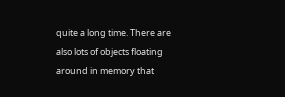quite a long time. There are also lots of objects floating around in memory that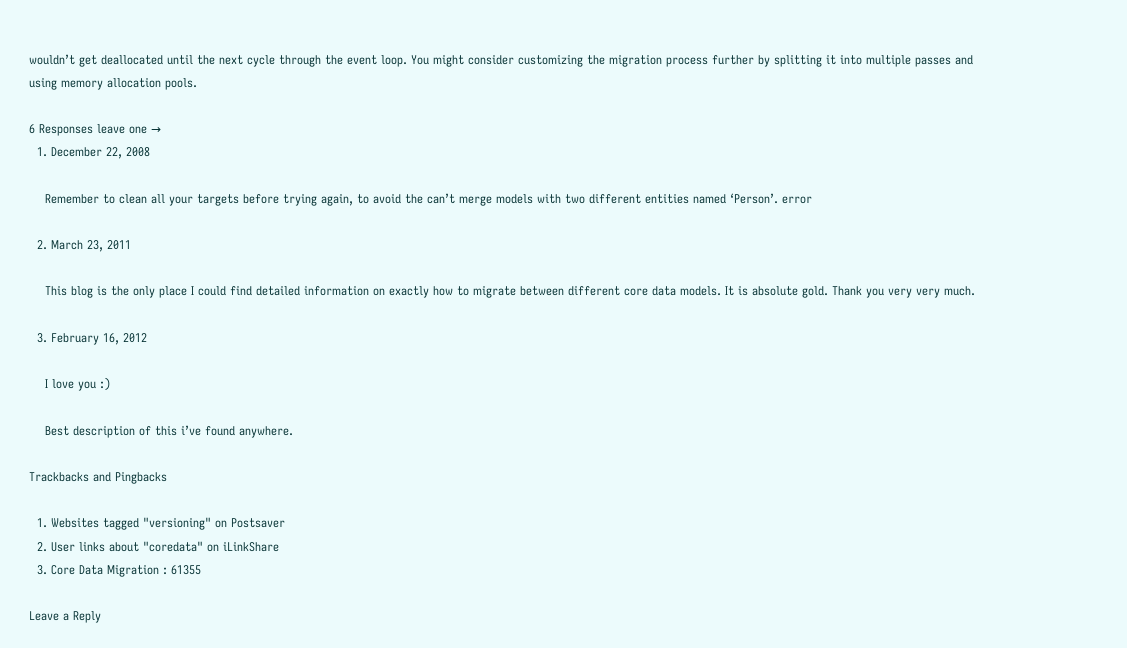wouldn’t get deallocated until the next cycle through the event loop. You might consider customizing the migration process further by splitting it into multiple passes and using memory allocation pools.

6 Responses leave one →
  1. December 22, 2008

    Remember to clean all your targets before trying again, to avoid the can’t merge models with two different entities named ‘Person’. error

  2. March 23, 2011

    This blog is the only place I could find detailed information on exactly how to migrate between different core data models. It is absolute gold. Thank you very very much.

  3. February 16, 2012

    I love you :)

    Best description of this i’ve found anywhere.

Trackbacks and Pingbacks

  1. Websites tagged "versioning" on Postsaver
  2. User links about "coredata" on iLinkShare
  3. Core Data Migration : 61355

Leave a Reply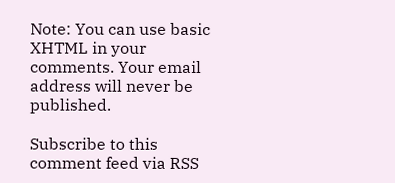Note: You can use basic XHTML in your comments. Your email address will never be published.

Subscribe to this comment feed via RSS